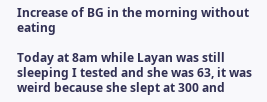Increase of BG in the morning without eating

Today at 8am while Layan was still sleeping I tested and she was 63, it was weird because she slept at 300 and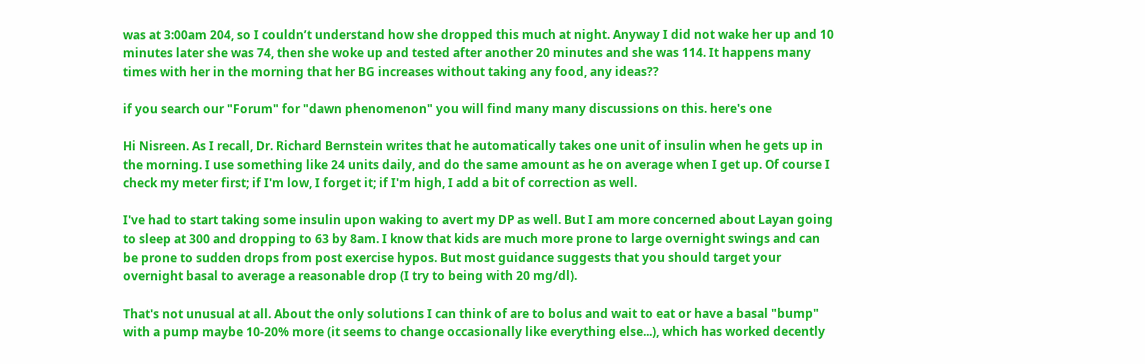was at 3:00am 204, so I couldn’t understand how she dropped this much at night. Anyway I did not wake her up and 10 minutes later she was 74, then she woke up and tested after another 20 minutes and she was 114. It happens many times with her in the morning that her BG increases without taking any food, any ideas??

if you search our "Forum" for "dawn phenomenon" you will find many many discussions on this. here's one

Hi Nisreen. As I recall, Dr. Richard Bernstein writes that he automatically takes one unit of insulin when he gets up in the morning. I use something like 24 units daily, and do the same amount as he on average when I get up. Of course I check my meter first; if I'm low, I forget it; if I'm high, I add a bit of correction as well.

I've had to start taking some insulin upon waking to avert my DP as well. But I am more concerned about Layan going to sleep at 300 and dropping to 63 by 8am. I know that kids are much more prone to large overnight swings and can be prone to sudden drops from post exercise hypos. But most guidance suggests that you should target your overnight basal to average a reasonable drop (I try to being with 20 mg/dl).

That's not unusual at all. About the only solutions I can think of are to bolus and wait to eat or have a basal "bump" with a pump maybe 10-20% more (it seems to change occasionally like everything else...), which has worked decently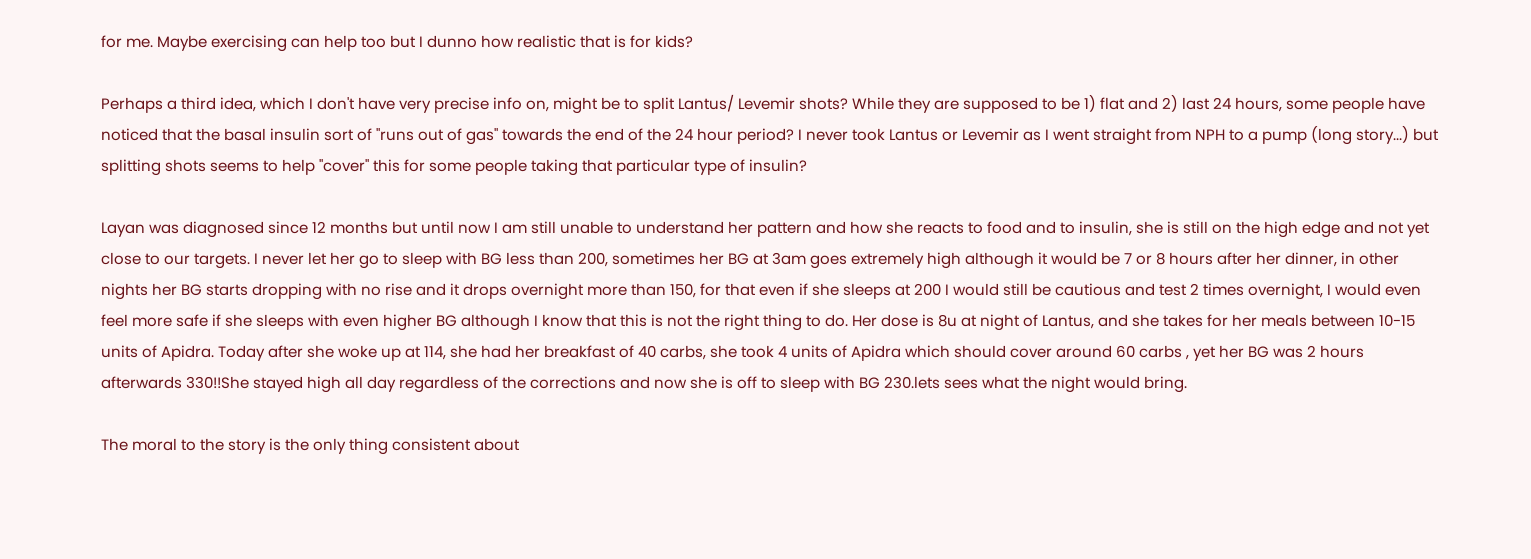for me. Maybe exercising can help too but I dunno how realistic that is for kids?

Perhaps a third idea, which I don't have very precise info on, might be to split Lantus/ Levemir shots? While they are supposed to be 1) flat and 2) last 24 hours, some people have noticed that the basal insulin sort of "runs out of gas" towards the end of the 24 hour period? I never took Lantus or Levemir as I went straight from NPH to a pump (long story...) but splitting shots seems to help "cover" this for some people taking that particular type of insulin?

Layan was diagnosed since 12 months but until now I am still unable to understand her pattern and how she reacts to food and to insulin, she is still on the high edge and not yet close to our targets. I never let her go to sleep with BG less than 200, sometimes her BG at 3am goes extremely high although it would be 7 or 8 hours after her dinner, in other nights her BG starts dropping with no rise and it drops overnight more than 150, for that even if she sleeps at 200 I would still be cautious and test 2 times overnight, I would even feel more safe if she sleeps with even higher BG although I know that this is not the right thing to do. Her dose is 8u at night of Lantus, and she takes for her meals between 10-15 units of Apidra. Today after she woke up at 114, she had her breakfast of 40 carbs, she took 4 units of Apidra which should cover around 60 carbs , yet her BG was 2 hours afterwards 330!!She stayed high all day regardless of the corrections and now she is off to sleep with BG 230.lets sees what the night would bring.

The moral to the story is the only thing consistent about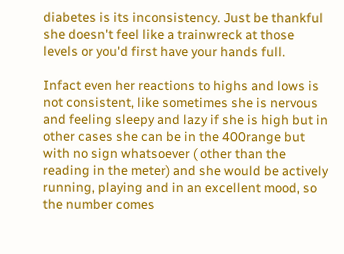diabetes is its inconsistency. Just be thankful she doesn't feel like a trainwreck at those levels or you'd first have your hands full.

Infact even her reactions to highs and lows is not consistent, like sometimes she is nervous and feeling sleepy and lazy if she is high but in other cases she can be in the 400range but with no sign whatsoever ( other than the reading in the meter) and she would be actively running, playing and in an excellent mood, so the number comes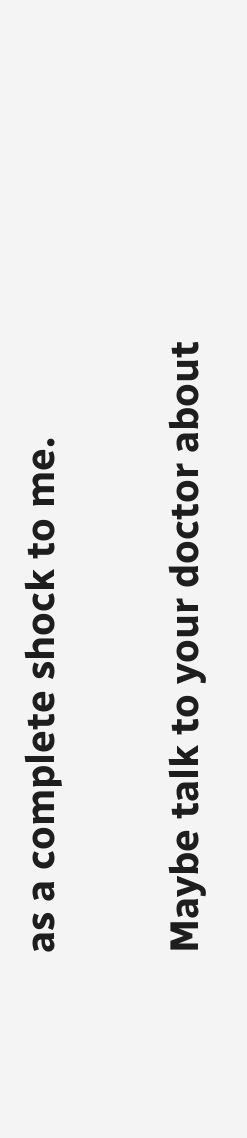as a complete shock to me.

Maybe talk to your doctor about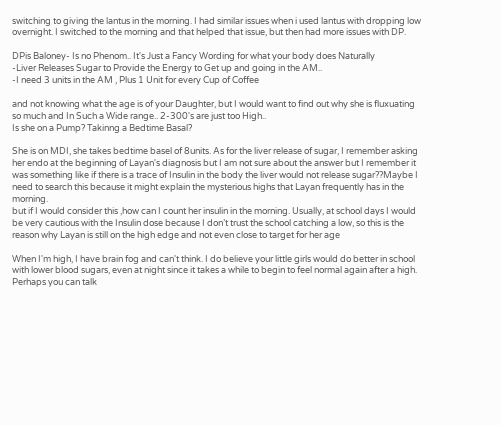switching to giving the lantus in the morning. I had similar issues when i used lantus with dropping low overnight. I switched to the morning and that helped that issue, but then had more issues with DP.

DPis Baloney- Is no Phenom.. It's Just a Fancy Wording for what your body does Naturally
-Liver Releases Sugar to Provide the Energy to Get up and going in the AM..
-I need 3 units in the AM , Plus 1 Unit for every Cup of Coffee

and not knowing what the age is of your Daughter, but I would want to find out why she is fluxuating so much and In Such a Wide range.. 2-300's are just too High..
Is she on a Pump? Takinng a Bedtime Basal?

She is on MDI, she takes bedtime basel of 8units. As for the liver release of sugar, I remember asking her endo at the beginning of Layan's diagnosis but I am not sure about the answer but I remember it was something like if there is a trace of Insulin in the body the liver would not release sugar??Maybe I need to search this because it might explain the mysterious highs that Layan frequently has in the morning.
but if I would consider this ,how can I count her insulin in the morning. Usually, at school days I would be very cautious with the Insulin dose because I don’t trust the school catching a low, so this is the reason why Layan is still on the high edge and not even close to target for her age

When I'm high, I have brain fog and can't think. I do believe your little girls would do better in school with lower blood sugars, even at night since it takes a while to begin to feel normal again after a high. Perhaps you can talk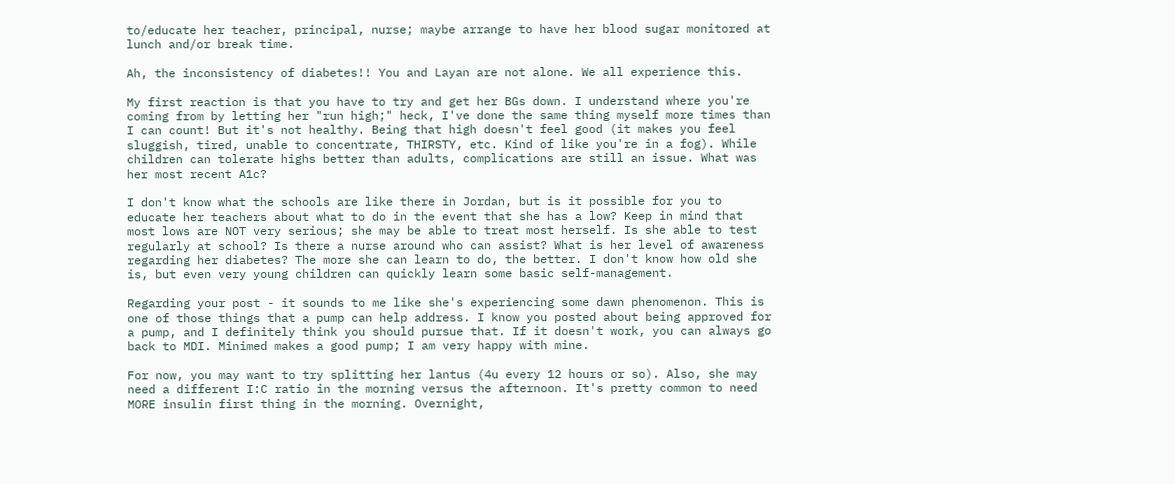to/educate her teacher, principal, nurse; maybe arrange to have her blood sugar monitored at lunch and/or break time.

Ah, the inconsistency of diabetes!! You and Layan are not alone. We all experience this.

My first reaction is that you have to try and get her BGs down. I understand where you're coming from by letting her "run high;" heck, I've done the same thing myself more times than I can count! But it's not healthy. Being that high doesn't feel good (it makes you feel sluggish, tired, unable to concentrate, THIRSTY, etc. Kind of like you're in a fog). While children can tolerate highs better than adults, complications are still an issue. What was her most recent A1c?

I don't know what the schools are like there in Jordan, but is it possible for you to educate her teachers about what to do in the event that she has a low? Keep in mind that most lows are NOT very serious; she may be able to treat most herself. Is she able to test regularly at school? Is there a nurse around who can assist? What is her level of awareness regarding her diabetes? The more she can learn to do, the better. I don't know how old she is, but even very young children can quickly learn some basic self-management.

Regarding your post - it sounds to me like she's experiencing some dawn phenomenon. This is one of those things that a pump can help address. I know you posted about being approved for a pump, and I definitely think you should pursue that. If it doesn't work, you can always go back to MDI. Minimed makes a good pump; I am very happy with mine.

For now, you may want to try splitting her lantus (4u every 12 hours or so). Also, she may need a different I:C ratio in the morning versus the afternoon. It's pretty common to need MORE insulin first thing in the morning. Overnight,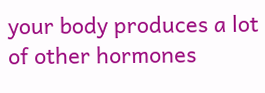your body produces a lot of other hormones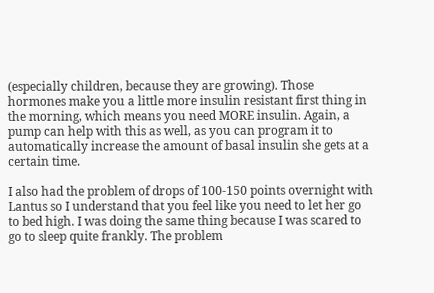(especially children, because they are growing). Those hormones make you a little more insulin resistant first thing in the morning, which means you need MORE insulin. Again, a pump can help with this as well, as you can program it to automatically increase the amount of basal insulin she gets at a certain time.

I also had the problem of drops of 100-150 points overnight with Lantus so I understand that you feel like you need to let her go to bed high. I was doing the same thing because I was scared to go to sleep quite frankly. The problem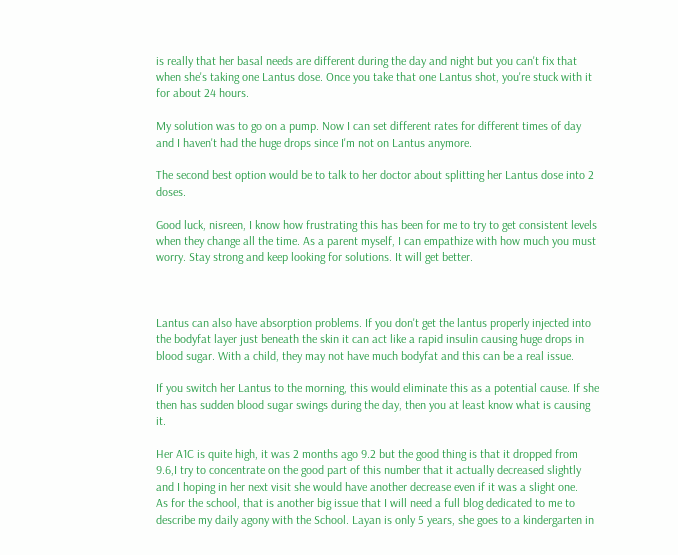is really that her basal needs are different during the day and night but you can't fix that when she's taking one Lantus dose. Once you take that one Lantus shot, you're stuck with it for about 24 hours.

My solution was to go on a pump. Now I can set different rates for different times of day and I haven't had the huge drops since I'm not on Lantus anymore.

The second best option would be to talk to her doctor about splitting her Lantus dose into 2 doses.

Good luck, nisreen, I know how frustrating this has been for me to try to get consistent levels when they change all the time. As a parent myself, I can empathize with how much you must worry. Stay strong and keep looking for solutions. It will get better.



Lantus can also have absorption problems. If you don't get the lantus properly injected into the bodyfat layer just beneath the skin it can act like a rapid insulin causing huge drops in blood sugar. With a child, they may not have much bodyfat and this can be a real issue.

If you switch her Lantus to the morning, this would eliminate this as a potential cause. If she then has sudden blood sugar swings during the day, then you at least know what is causing it.

Her A1C is quite high, it was 2 months ago 9.2 but the good thing is that it dropped from 9.6,I try to concentrate on the good part of this number that it actually decreased slightly and I hoping in her next visit she would have another decrease even if it was a slight one.
As for the school, that is another big issue that I will need a full blog dedicated to me to describe my daily agony with the School. Layan is only 5 years, she goes to a kindergarten in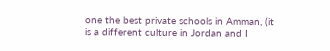one the best private schools in Amman, (it is a different culture in Jordan and I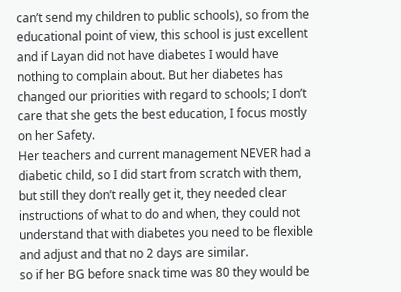can’t send my children to public schools), so from the educational point of view, this school is just excellent and if Layan did not have diabetes I would have nothing to complain about. But her diabetes has changed our priorities with regard to schools; I don’t care that she gets the best education, I focus mostly on her Safety.
Her teachers and current management NEVER had a diabetic child, so I did start from scratch with them, but still they don’t really get it, they needed clear instructions of what to do and when, they could not understand that with diabetes you need to be flexible and adjust and that no 2 days are similar.
so if her BG before snack time was 80 they would be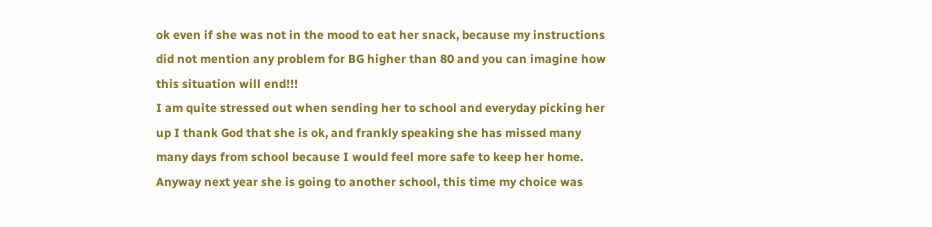ok even if she was not in the mood to eat her snack, because my instructions did not mention any problem for BG higher than 80 and you can imagine how this situation will end!!!
I am quite stressed out when sending her to school and everyday picking her up I thank God that she is ok, and frankly speaking she has missed many many days from school because I would feel more safe to keep her home.
Anyway next year she is going to another school, this time my choice was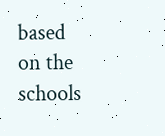based on the schools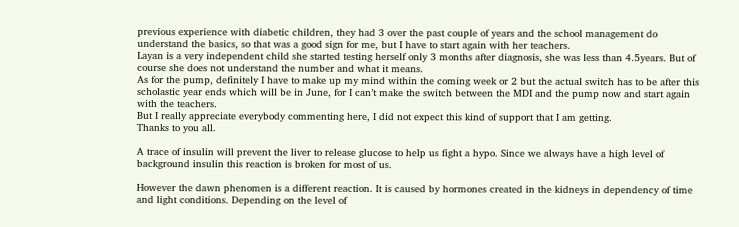previous experience with diabetic children, they had 3 over the past couple of years and the school management do understand the basics, so that was a good sign for me, but I have to start again with her teachers.
Layan is a very independent child she started testing herself only 3 months after diagnosis, she was less than 4.5years. But of course she does not understand the number and what it means.
As for the pump, definitely I have to make up my mind within the coming week or 2 but the actual switch has to be after this scholastic year ends which will be in June, for I can’t make the switch between the MDI and the pump now and start again with the teachers.
But I really appreciate everybody commenting here, I did not expect this kind of support that I am getting.
Thanks to you all.

A trace of insulin will prevent the liver to release glucose to help us fight a hypo. Since we always have a high level of background insulin this reaction is broken for most of us.

However the dawn phenomen is a different reaction. It is caused by hormones created in the kidneys in dependency of time and light conditions. Depending on the level of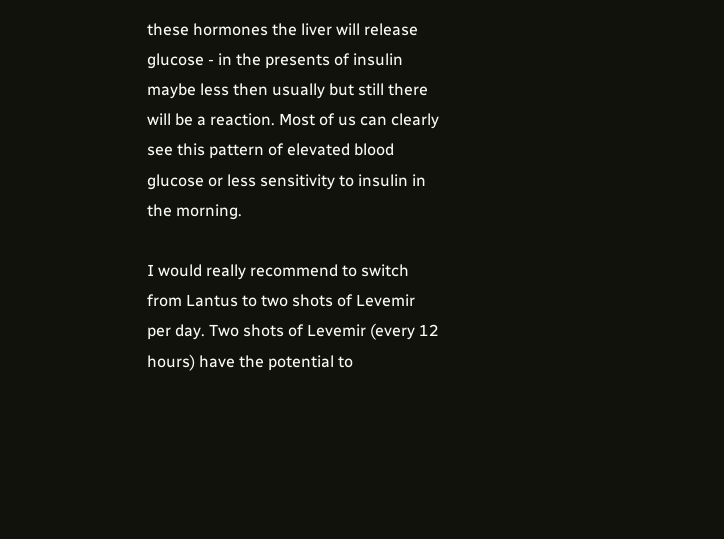these hormones the liver will release glucose - in the presents of insulin maybe less then usually but still there will be a reaction. Most of us can clearly see this pattern of elevated blood glucose or less sensitivity to insulin in the morning.

I would really recommend to switch from Lantus to two shots of Levemir per day. Two shots of Levemir (every 12 hours) have the potential to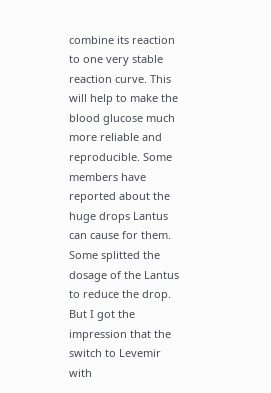combine its reaction to one very stable reaction curve. This will help to make the blood glucose much more reliable and reproducible. Some members have reported about the huge drops Lantus can cause for them. Some splitted the dosage of the Lantus to reduce the drop. But I got the impression that the switch to Levemir with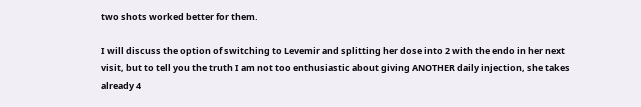two shots worked better for them.

I will discuss the option of switching to Levemir and splitting her dose into 2 with the endo in her next visit, but to tell you the truth I am not too enthusiastic about giving ANOTHER daily injection, she takes already 4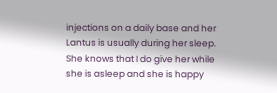injections on a daily base and her Lantus is usually during her sleep. She knows that I do give her while she is asleep and she is happy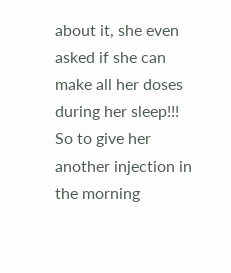about it, she even asked if she can make all her doses during her sleep!!!
So to give her another injection in the morning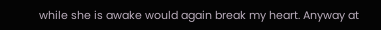while she is awake would again break my heart. Anyway at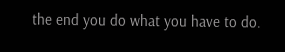the end you do what you have to do.